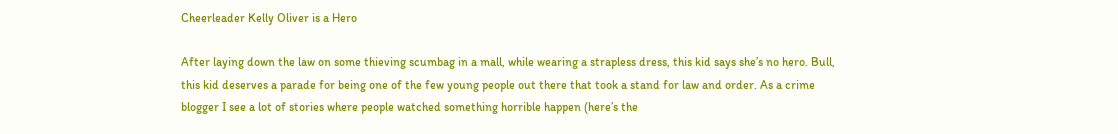Cheerleader Kelly Oliver is a Hero

After laying down the law on some thieving scumbag in a mall, while wearing a strapless dress, this kid says she’s no hero. Bull, this kid deserves a parade for being one of the few young people out there that took a stand for law and order. As a crime blogger I see a lot of stories where people watched something horrible happen (here’s the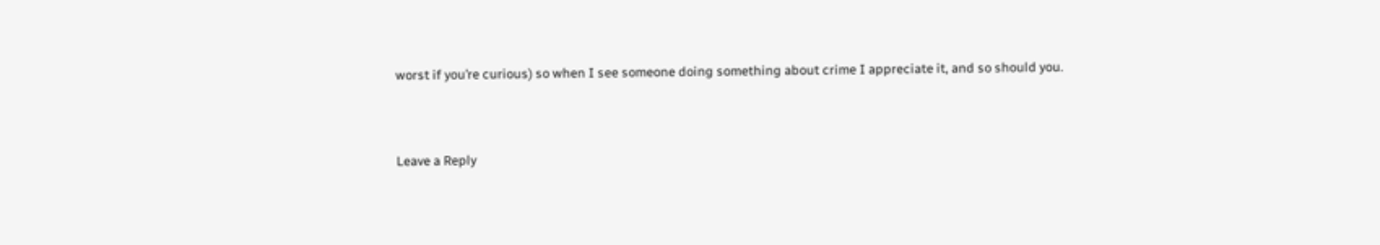worst if you’re curious) so when I see someone doing something about crime I appreciate it, and so should you.


Leave a Reply